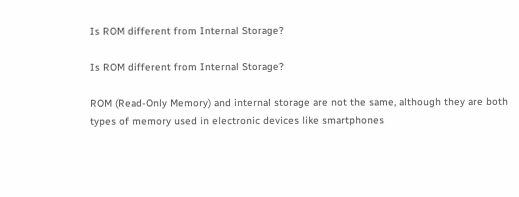Is ROM different from Internal Storage?

Is ROM different from Internal Storage?

ROM (Read-Only Memory) and internal storage are not the same, although they are both types of memory used in electronic devices like smartphones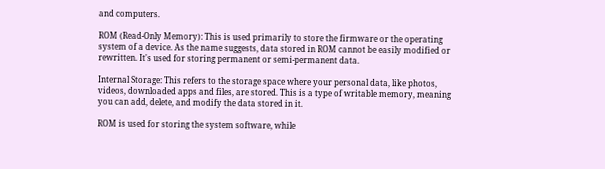and computers.

ROM (Read-Only Memory): This is used primarily to store the firmware or the operating system of a device. As the name suggests, data stored in ROM cannot be easily modified or rewritten. It's used for storing permanent or semi-permanent data.

Internal Storage: This refers to the storage space where your personal data, like photos, videos, downloaded apps and files, are stored. This is a type of writable memory, meaning you can add, delete, and modify the data stored in it.

ROM is used for storing the system software, while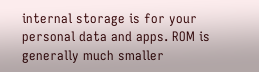internal storage is for your personal data and apps. ROM is generally much smaller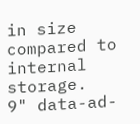in size compared to internal storage.
9" data-ad-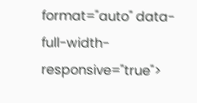format="auto" data-full-width-responsive="true">